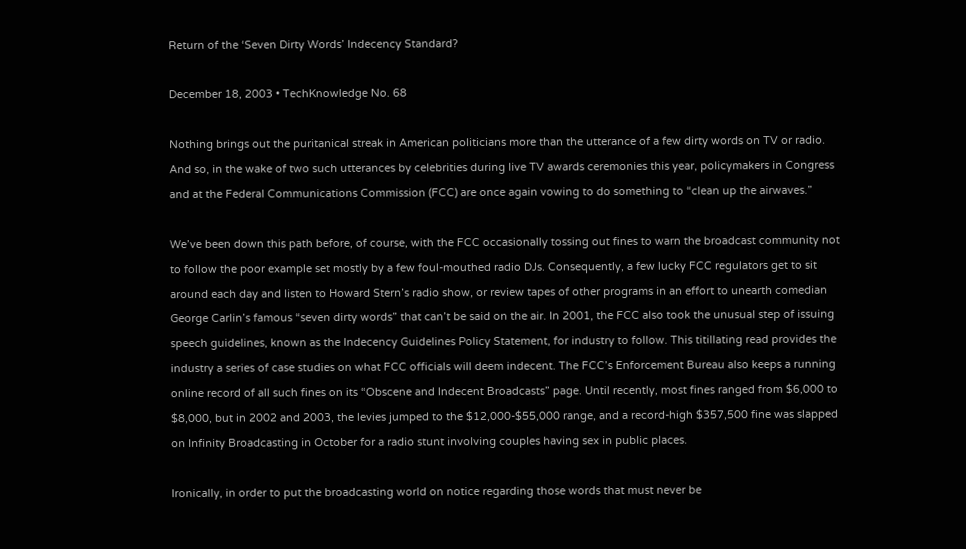Return of the ‘Seven Dirty Words’ Indecency Standard?

December 18, 2003 • TechKnowledge No. 68

Nothing brings out the puritanical streak in American politicians more than the utterance of a few dirty words on TV or radio. And so, in the wake of two such utterances by celebrities during live TV awards ceremonies this year, policymakers in Congress and at the Federal Communications Commission (FCC) are once again vowing to do something to “clean up the airwaves.”

We’ve been down this path before, of course, with the FCC occasionally tossing out fines to warn the broadcast community not to follow the poor example set mostly by a few foul‐mouthed radio DJs. Consequently, a few lucky FCC regulators get to sit around each day and listen to Howard Stern’s radio show, or review tapes of other programs in an effort to unearth comedian George Carlin’s famous “seven dirty words” that can’t be said on the air. In 2001, the FCC also took the unusual step of issuing speech guidelines, known as the Indecency Guidelines Policy Statement, for industry to follow. This titillating read provides the industry a series of case studies on what FCC officials will deem indecent. The FCC’s Enforcement Bureau also keeps a running online record of all such fines on its “Obscene and Indecent Broadcasts” page. Until recently, most fines ranged from $6,000 to $8,000, but in 2002 and 2003, the levies jumped to the $12,000-$55,000 range, and a record‐high $357,500 fine was slapped on Infinity Broadcasting in October for a radio stunt involving couples having sex in public places.

Ironically, in order to put the broadcasting world on notice regarding those words that must never be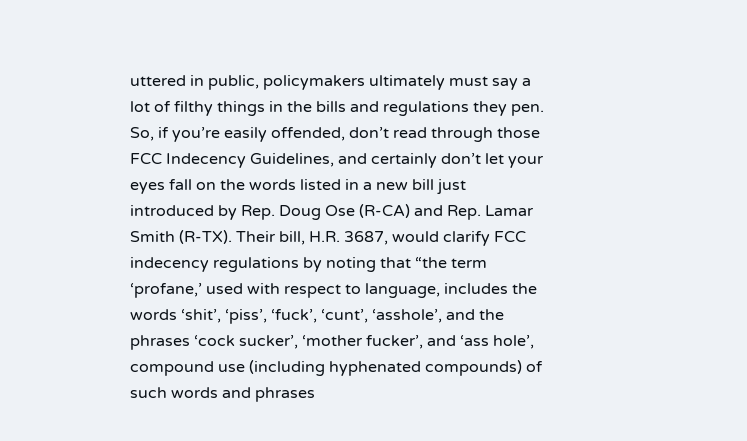uttered in public, policymakers ultimately must say a lot of filthy things in the bills and regulations they pen. So, if you’re easily offended, don’t read through those FCC Indecency Guidelines, and certainly don’t let your eyes fall on the words listed in a new bill just introduced by Rep. Doug Ose (R-CA) and Rep. Lamar Smith (R-TX). Their bill, H.R. 3687, would clarify FCC indecency regulations by noting that “the term ‘profane,’ used with respect to language, includes the words ‘shit’, ‘piss’, ‘fuck’, ‘cunt’, ‘asshole’, and the phrases ‘cock sucker’, ‘mother fucker’, and ‘ass hole’, compound use (including hyphenated compounds) of such words and phrases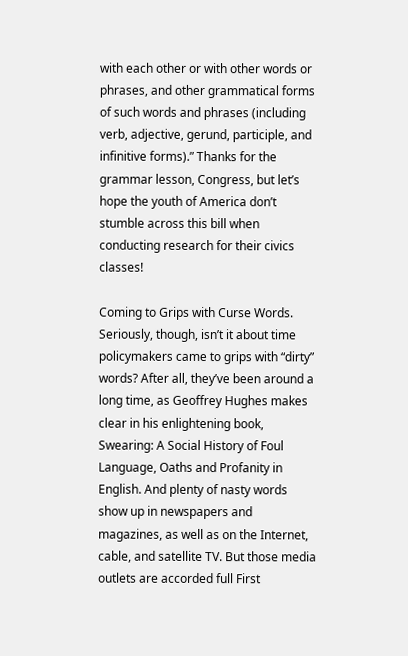with each other or with other words or phrases, and other grammatical forms of such words and phrases (including verb, adjective, gerund, participle, and infinitive forms).” Thanks for the grammar lesson, Congress, but let’s hope the youth of America don’t stumble across this bill when conducting research for their civics classes!

Coming to Grips with Curse Words. Seriously, though, isn’t it about time policymakers came to grips with “dirty” words? After all, they’ve been around a long time, as Geoffrey Hughes makes clear in his enlightening book, Swearing: A Social History of Foul Language, Oaths and Profanity in English. And plenty of nasty words show up in newspapers and magazines, as well as on the Internet, cable, and satellite TV. But those media outlets are accorded full First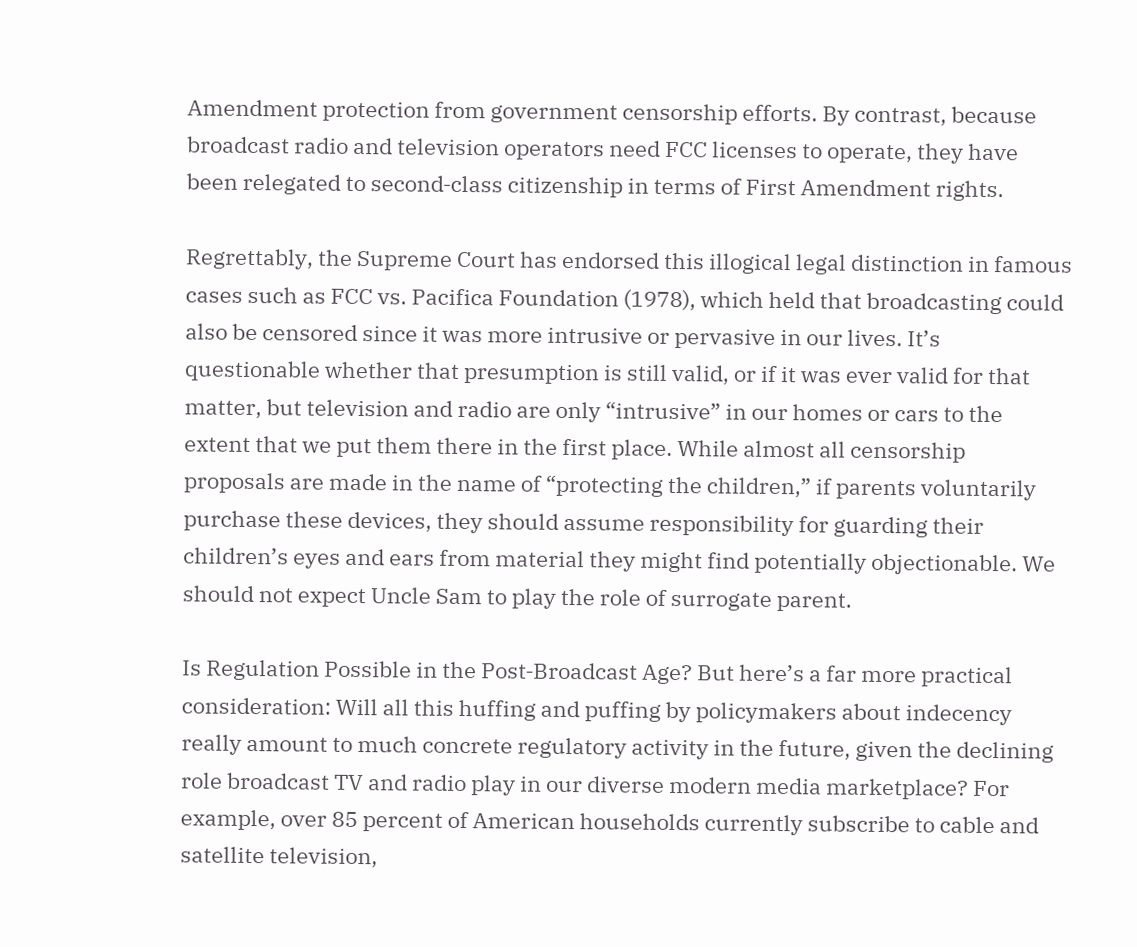Amendment protection from government censorship efforts. By contrast, because broadcast radio and television operators need FCC licenses to operate, they have been relegated to second‐class citizenship in terms of First Amendment rights.

Regrettably, the Supreme Court has endorsed this illogical legal distinction in famous cases such as FCC vs. Pacifica Foundation (1978), which held that broadcasting could also be censored since it was more intrusive or pervasive in our lives. It’s questionable whether that presumption is still valid, or if it was ever valid for that matter, but television and radio are only “intrusive” in our homes or cars to the extent that we put them there in the first place. While almost all censorship proposals are made in the name of “protecting the children,” if parents voluntarily purchase these devices, they should assume responsibility for guarding their children’s eyes and ears from material they might find potentially objectionable. We should not expect Uncle Sam to play the role of surrogate parent.

Is Regulation Possible in the Post‐Broadcast Age? But here’s a far more practical consideration: Will all this huffing and puffing by policymakers about indecency really amount to much concrete regulatory activity in the future, given the declining role broadcast TV and radio play in our diverse modern media marketplace? For example, over 85 percent of American households currently subscribe to cable and satellite television,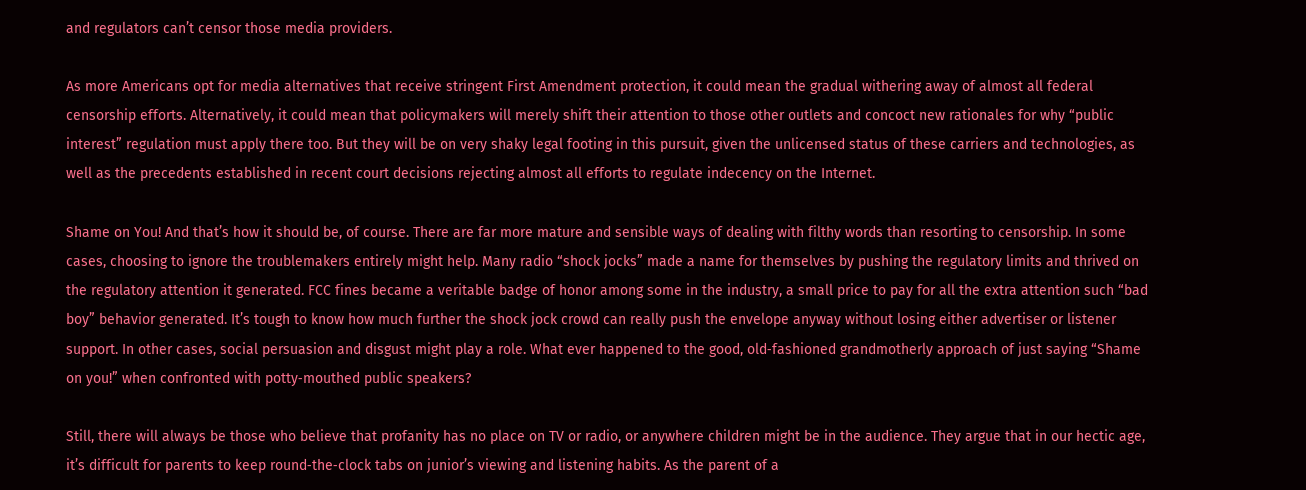and regulators can’t censor those media providers.

As more Americans opt for media alternatives that receive stringent First Amendment protection, it could mean the gradual withering away of almost all federal censorship efforts. Alternatively, it could mean that policymakers will merely shift their attention to those other outlets and concoct new rationales for why “public interest” regulation must apply there too. But they will be on very shaky legal footing in this pursuit, given the unlicensed status of these carriers and technologies, as well as the precedents established in recent court decisions rejecting almost all efforts to regulate indecency on the Internet.

Shame on You! And that’s how it should be, of course. There are far more mature and sensible ways of dealing with filthy words than resorting to censorship. In some cases, choosing to ignore the troublemakers entirely might help. Many radio “shock jocks” made a name for themselves by pushing the regulatory limits and thrived on the regulatory attention it generated. FCC fines became a veritable badge of honor among some in the industry, a small price to pay for all the extra attention such “bad boy” behavior generated. It’s tough to know how much further the shock jock crowd can really push the envelope anyway without losing either advertiser or listener support. In other cases, social persuasion and disgust might play a role. What ever happened to the good, old‐fashioned grandmotherly approach of just saying “Shame on you!” when confronted with potty‐mouthed public speakers?

Still, there will always be those who believe that profanity has no place on TV or radio, or anywhere children might be in the audience. They argue that in our hectic age, it’s difficult for parents to keep round‐the‐clock tabs on junior’s viewing and listening habits. As the parent of a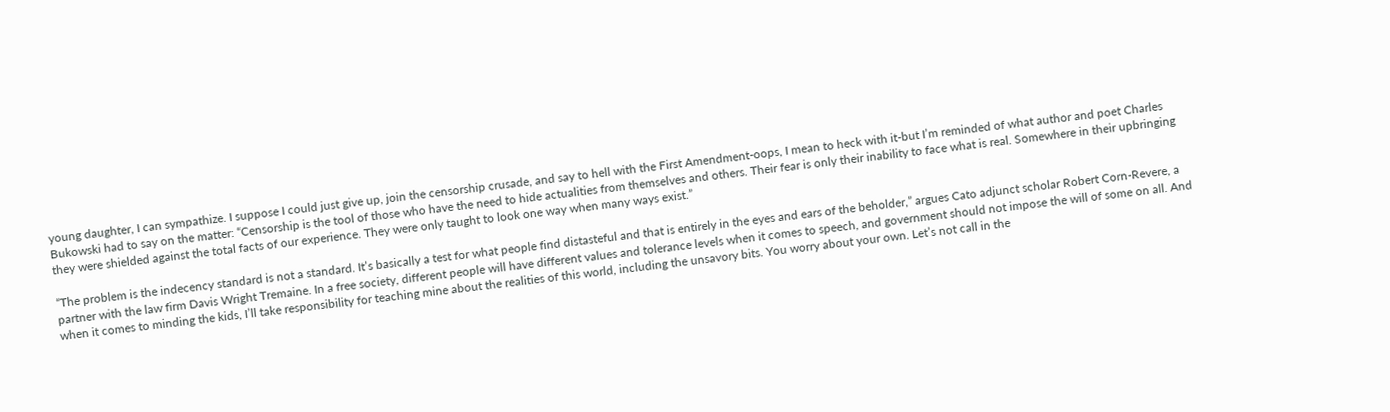young daughter, I can sympathize. I suppose I could just give up, join the censorship crusade, and say to hell with the First Amendment‐oops, I mean to heck with it‐but I’m reminded of what author and poet Charles Bukowski had to say on the matter: “Censorship is the tool of those who have the need to hide actualities from themselves and others. Their fear is only their inability to face what is real. Somewhere in their upbringing they were shielded against the total facts of our experience. They were only taught to look one way when many ways exist.”

“The problem is the indecency standard is not a standard. It’s basically a test for what people find distasteful and that is entirely in the eyes and ears of the beholder,” argues Cato adjunct scholar Robert Corn‐Revere, a partner with the law firm Davis Wright Tremaine. In a free society, different people will have different values and tolerance levels when it comes to speech, and government should not impose the will of some on all. And when it comes to minding the kids, I’ll take responsibility for teaching mine about the realities of this world, including the unsavory bits. You worry about your own. Let’s not call in the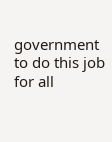government to do this job for all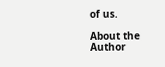of us.

About the Author